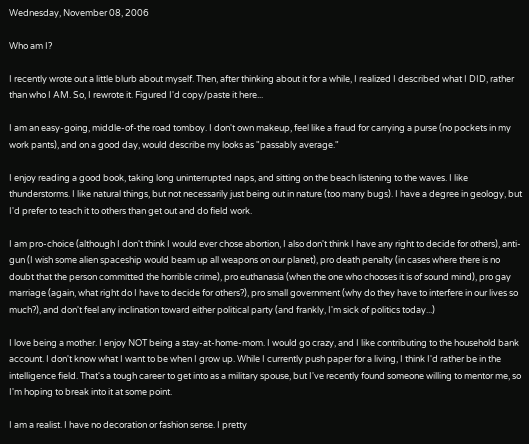Wednesday, November 08, 2006

Who am I?

I recently wrote out a little blurb about myself. Then, after thinking about it for a while, I realized I described what I DID, rather than who I AM. So, I rewrote it. Figured I'd copy/paste it here...

I am an easy-going, middle-of-the road tomboy. I don't own makeup, feel like a fraud for carrying a purse (no pockets in my work pants), and on a good day, would describe my looks as "passably average."

I enjoy reading a good book, taking long uninterrupted naps, and sitting on the beach listening to the waves. I like thunderstorms. I like natural things, but not necessarily just being out in nature (too many bugs). I have a degree in geology, but I'd prefer to teach it to others than get out and do field work.

I am pro-choice (although I don't think I would ever chose abortion, I also don't think I have any right to decide for others), anti-gun (I wish some alien spaceship would beam up all weapons on our planet), pro death penalty (in cases where there is no doubt that the person committed the horrible crime), pro euthanasia (when the one who chooses it is of sound mind), pro gay marriage (again, what right do I have to decide for others?), pro small government (why do they have to interfere in our lives so much?), and don't feel any inclination toward either political party (and frankly, I'm sick of politics today...)

I love being a mother. I enjoy NOT being a stay-at-home-mom. I would go crazy, and I like contributing to the household bank account. I don't know what I want to be when I grow up. While I currently push paper for a living, I think I'd rather be in the intelligence field. That's a tough career to get into as a military spouse, but I've recently found someone willing to mentor me, so I'm hoping to break into it at some point.

I am a realist. I have no decoration or fashion sense. I pretty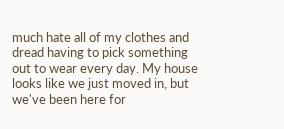much hate all of my clothes and dread having to pick something out to wear every day. My house looks like we just moved in, but we've been here for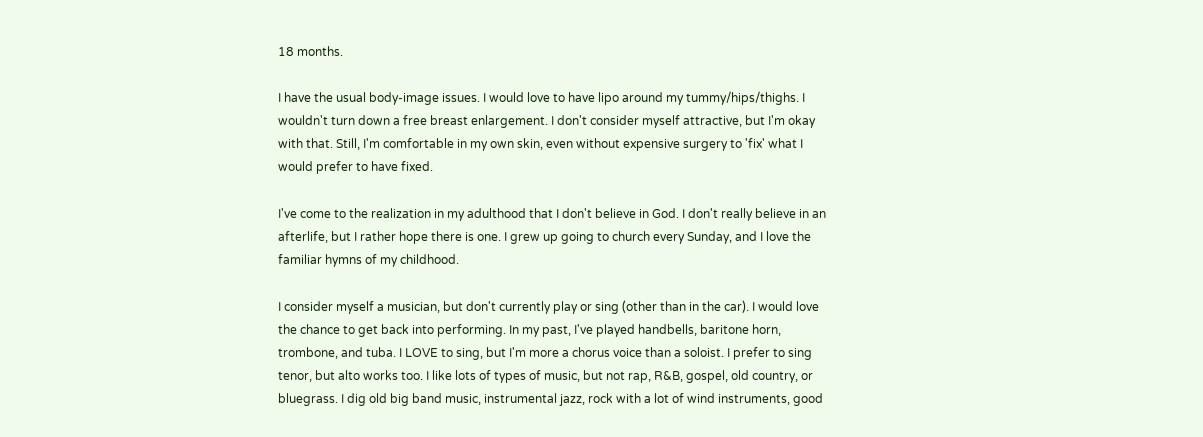18 months.

I have the usual body-image issues. I would love to have lipo around my tummy/hips/thighs. I wouldn't turn down a free breast enlargement. I don't consider myself attractive, but I'm okay with that. Still, I'm comfortable in my own skin, even without expensive surgery to 'fix' what I would prefer to have fixed.

I've come to the realization in my adulthood that I don't believe in God. I don't really believe in an afterlife, but I rather hope there is one. I grew up going to church every Sunday, and I love the familiar hymns of my childhood.

I consider myself a musician, but don't currently play or sing (other than in the car). I would love the chance to get back into performing. In my past, I've played handbells, baritone horn, trombone, and tuba. I LOVE to sing, but I'm more a chorus voice than a soloist. I prefer to sing tenor, but alto works too. I like lots of types of music, but not rap, R&B, gospel, old country, or bluegrass. I dig old big band music, instrumental jazz, rock with a lot of wind instruments, good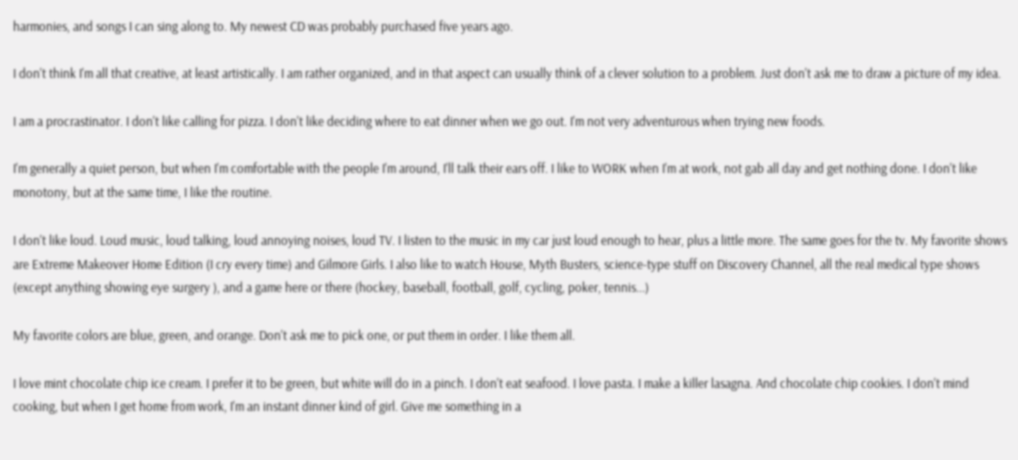harmonies, and songs I can sing along to. My newest CD was probably purchased five years ago.

I don't think I'm all that creative, at least artistically. I am rather organized, and in that aspect can usually think of a clever solution to a problem. Just don't ask me to draw a picture of my idea.

I am a procrastinator. I don't like calling for pizza. I don't like deciding where to eat dinner when we go out. I'm not very adventurous when trying new foods.

I'm generally a quiet person, but when I'm comfortable with the people I'm around, I'll talk their ears off. I like to WORK when I'm at work, not gab all day and get nothing done. I don't like monotony, but at the same time, I like the routine.

I don't like loud. Loud music, loud talking, loud annoying noises, loud TV. I listen to the music in my car just loud enough to hear, plus a little more. The same goes for the tv. My favorite shows are Extreme Makeover Home Edition (I cry every time) and Gilmore Girls. I also like to watch House, Myth Busters, science-type stuff on Discovery Channel, all the real medical type shows (except anything showing eye surgery ), and a game here or there (hockey, baseball, football, golf, cycling, poker, tennis...)

My favorite colors are blue, green, and orange. Don't ask me to pick one, or put them in order. I like them all.

I love mint chocolate chip ice cream. I prefer it to be green, but white will do in a pinch. I don't eat seafood. I love pasta. I make a killer lasagna. And chocolate chip cookies. I don't mind cooking, but when I get home from work, I'm an instant dinner kind of girl. Give me something in a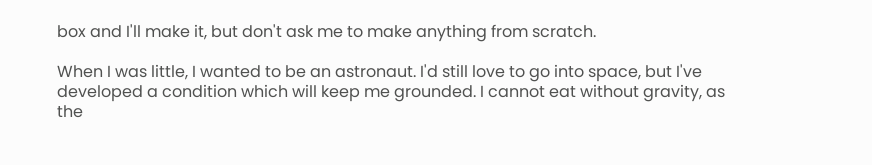box and I'll make it, but don't ask me to make anything from scratch.

When I was little, I wanted to be an astronaut. I'd still love to go into space, but I've developed a condition which will keep me grounded. I cannot eat without gravity, as the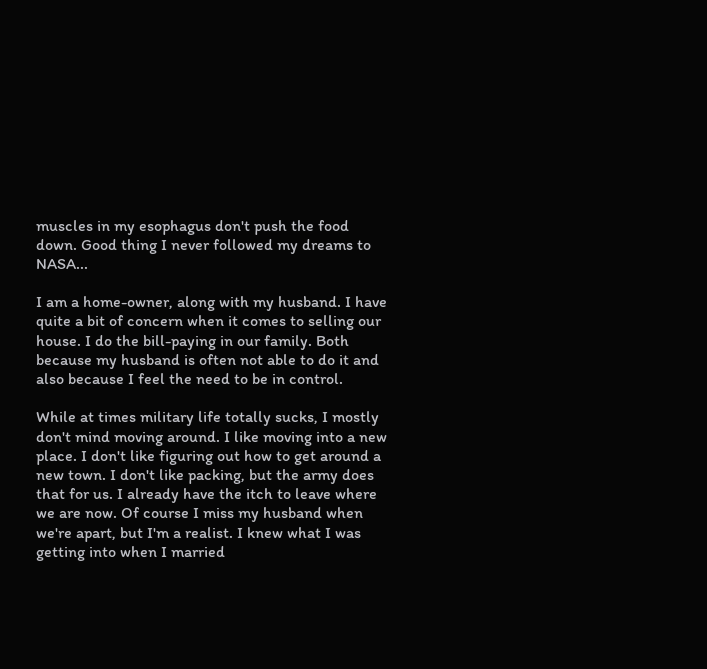muscles in my esophagus don't push the food down. Good thing I never followed my dreams to NASA...

I am a home-owner, along with my husband. I have quite a bit of concern when it comes to selling our house. I do the bill-paying in our family. Both because my husband is often not able to do it and also because I feel the need to be in control.

While at times military life totally sucks, I mostly don't mind moving around. I like moving into a new place. I don't like figuring out how to get around a new town. I don't like packing, but the army does that for us. I already have the itch to leave where we are now. Of course I miss my husband when we're apart, but I'm a realist. I knew what I was getting into when I married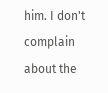him. I don't complain about the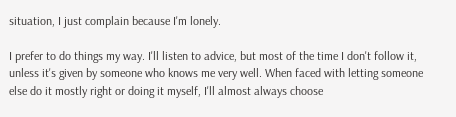situation, I just complain because I'm lonely.

I prefer to do things my way. I'll listen to advice, but most of the time I don't follow it, unless it's given by someone who knows me very well. When faced with letting someone else do it mostly right or doing it myself, I'll almost always choose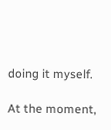doing it myself.

At the moment,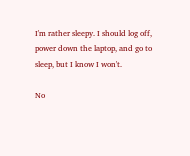I'm rather sleepy. I should log off, power down the laptop, and go to sleep, but I know I won't.

No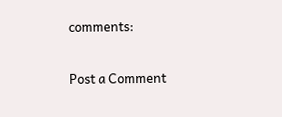comments:

Post a Comment